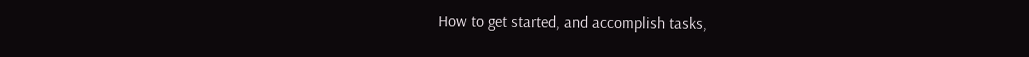How to get started, and accomplish tasks,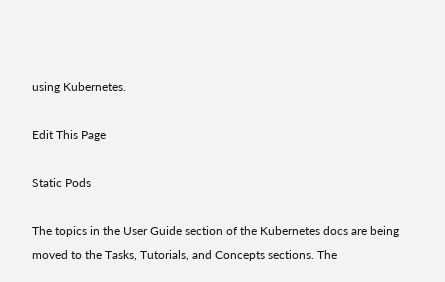using Kubernetes.

Edit This Page

Static Pods

The topics in the User Guide section of the Kubernetes docs are being moved to the Tasks, Tutorials, and Concepts sections. The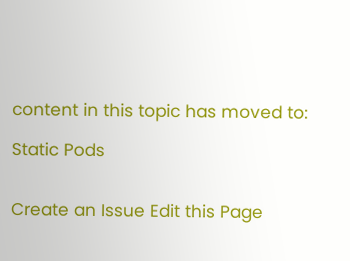content in this topic has moved to:

Static Pods


Create an Issue Edit this Page